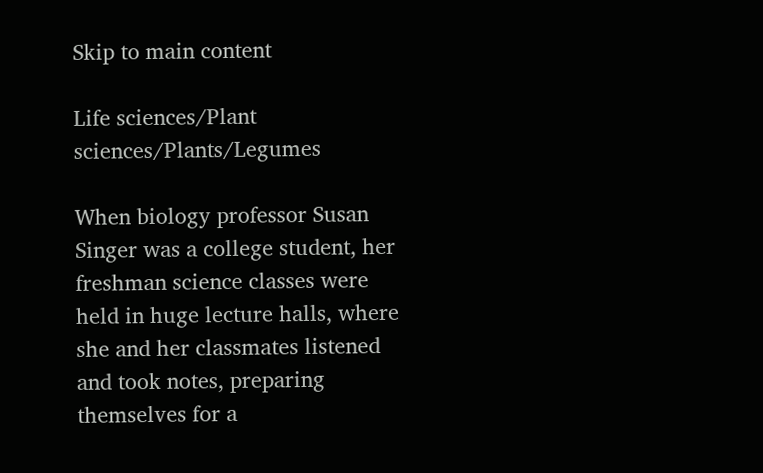Skip to main content

Life sciences/Plant sciences/Plants/Legumes

When biology professor Susan Singer was a college student, her freshman science classes were held in huge lecture halls, where she and her classmates listened and took notes, preparing themselves for a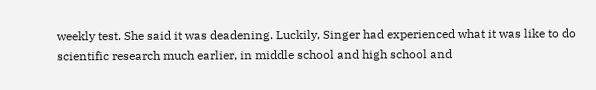weekly test. She said it was deadening. Luckily, Singer had experienced what it was like to do scientific research much earlier, in middle school and high school and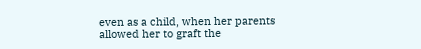even as a child, when her parents allowed her to graft the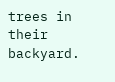trees in their backyard.